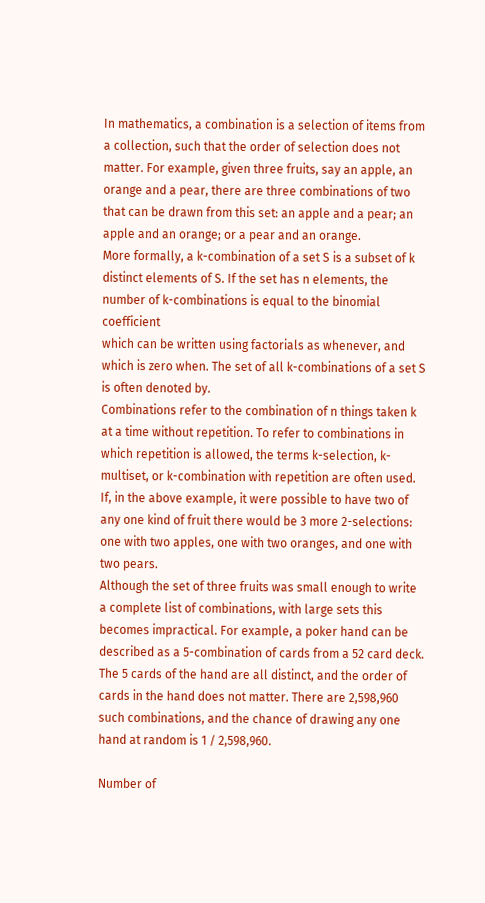In mathematics, a combination is a selection of items from a collection, such that the order of selection does not matter. For example, given three fruits, say an apple, an orange and a pear, there are three combinations of two that can be drawn from this set: an apple and a pear; an apple and an orange; or a pear and an orange.
More formally, a k-combination of a set S is a subset of k distinct elements of S. If the set has n elements, the number of k-combinations is equal to the binomial coefficient
which can be written using factorials as whenever, and which is zero when. The set of all k-combinations of a set S is often denoted by.
Combinations refer to the combination of n things taken k at a time without repetition. To refer to combinations in which repetition is allowed, the terms k-selection, k-multiset, or k-combination with repetition are often used. If, in the above example, it were possible to have two of any one kind of fruit there would be 3 more 2-selections: one with two apples, one with two oranges, and one with two pears.
Although the set of three fruits was small enough to write a complete list of combinations, with large sets this becomes impractical. For example, a poker hand can be described as a 5-combination of cards from a 52 card deck. The 5 cards of the hand are all distinct, and the order of cards in the hand does not matter. There are 2,598,960 such combinations, and the chance of drawing any one hand at random is 1 / 2,598,960.

Number of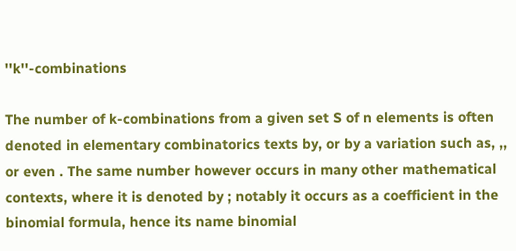''k''-combinations

The number of k-combinations from a given set S of n elements is often denoted in elementary combinatorics texts by, or by a variation such as, ,, or even . The same number however occurs in many other mathematical contexts, where it is denoted by ; notably it occurs as a coefficient in the binomial formula, hence its name binomial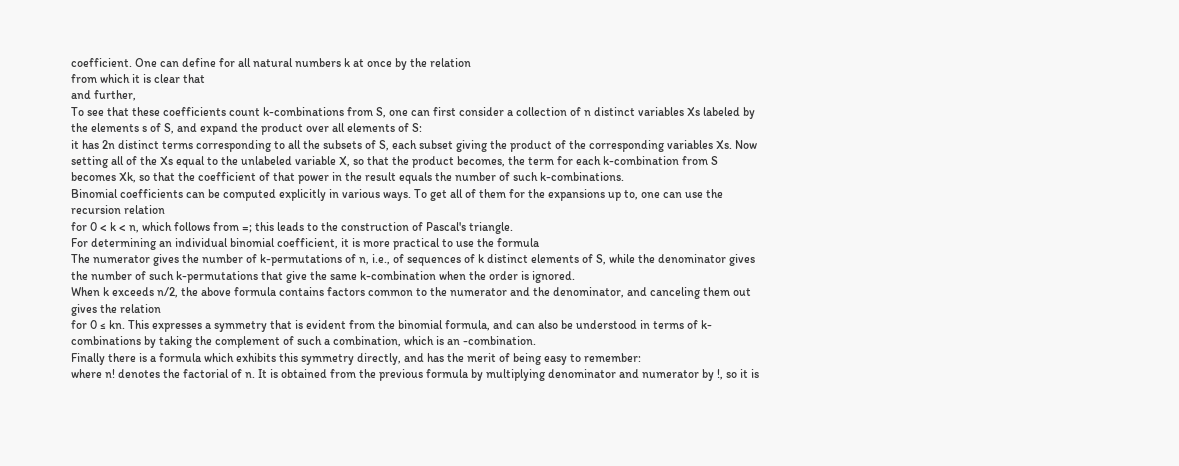coefficient. One can define for all natural numbers k at once by the relation
from which it is clear that
and further,
To see that these coefficients count k-combinations from S, one can first consider a collection of n distinct variables Xs labeled by the elements s of S, and expand the product over all elements of S:
it has 2n distinct terms corresponding to all the subsets of S, each subset giving the product of the corresponding variables Xs. Now setting all of the Xs equal to the unlabeled variable X, so that the product becomes, the term for each k-combination from S becomes Xk, so that the coefficient of that power in the result equals the number of such k-combinations.
Binomial coefficients can be computed explicitly in various ways. To get all of them for the expansions up to, one can use the recursion relation
for 0 < k < n, which follows from =; this leads to the construction of Pascal's triangle.
For determining an individual binomial coefficient, it is more practical to use the formula
The numerator gives the number of k-permutations of n, i.e., of sequences of k distinct elements of S, while the denominator gives the number of such k-permutations that give the same k-combination when the order is ignored.
When k exceeds n/2, the above formula contains factors common to the numerator and the denominator, and canceling them out gives the relation
for 0 ≤ kn. This expresses a symmetry that is evident from the binomial formula, and can also be understood in terms of k-combinations by taking the complement of such a combination, which is an -combination.
Finally there is a formula which exhibits this symmetry directly, and has the merit of being easy to remember:
where n! denotes the factorial of n. It is obtained from the previous formula by multiplying denominator and numerator by !, so it is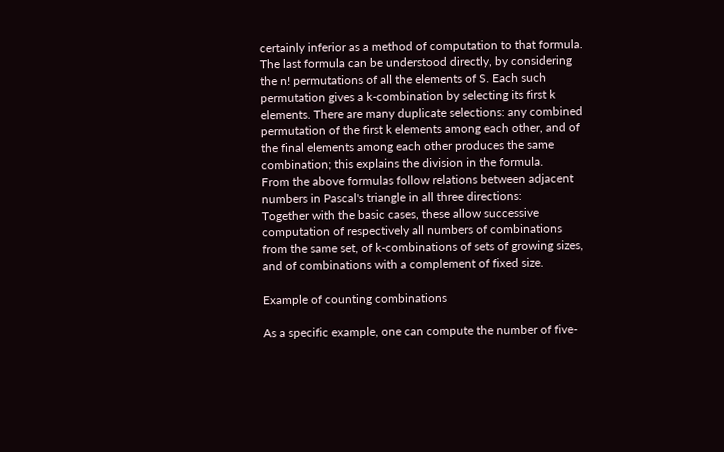certainly inferior as a method of computation to that formula.
The last formula can be understood directly, by considering the n! permutations of all the elements of S. Each such permutation gives a k-combination by selecting its first k elements. There are many duplicate selections: any combined permutation of the first k elements among each other, and of the final elements among each other produces the same combination; this explains the division in the formula.
From the above formulas follow relations between adjacent numbers in Pascal's triangle in all three directions:
Together with the basic cases, these allow successive computation of respectively all numbers of combinations from the same set, of k-combinations of sets of growing sizes, and of combinations with a complement of fixed size.

Example of counting combinations

As a specific example, one can compute the number of five-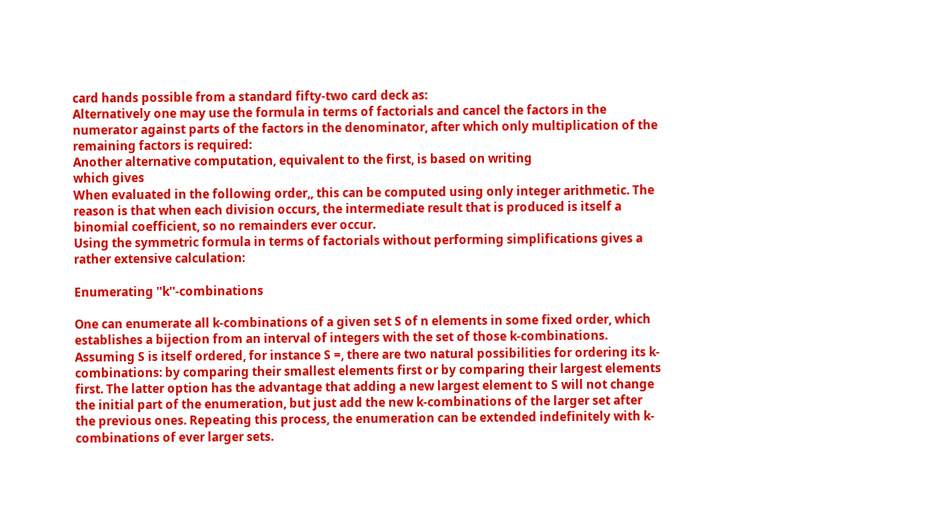card hands possible from a standard fifty-two card deck as:
Alternatively one may use the formula in terms of factorials and cancel the factors in the numerator against parts of the factors in the denominator, after which only multiplication of the remaining factors is required:
Another alternative computation, equivalent to the first, is based on writing
which gives
When evaluated in the following order,, this can be computed using only integer arithmetic. The reason is that when each division occurs, the intermediate result that is produced is itself a binomial coefficient, so no remainders ever occur.
Using the symmetric formula in terms of factorials without performing simplifications gives a rather extensive calculation:

Enumerating ''k''-combinations

One can enumerate all k-combinations of a given set S of n elements in some fixed order, which establishes a bijection from an interval of integers with the set of those k-combinations. Assuming S is itself ordered, for instance S =, there are two natural possibilities for ordering its k-combinations: by comparing their smallest elements first or by comparing their largest elements first. The latter option has the advantage that adding a new largest element to S will not change the initial part of the enumeration, but just add the new k-combinations of the larger set after the previous ones. Repeating this process, the enumeration can be extended indefinitely with k-combinations of ever larger sets.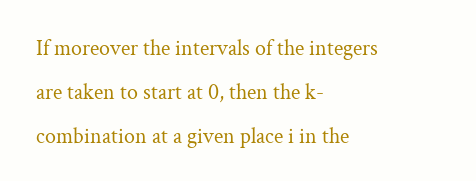If moreover the intervals of the integers are taken to start at 0, then the k-combination at a given place i in the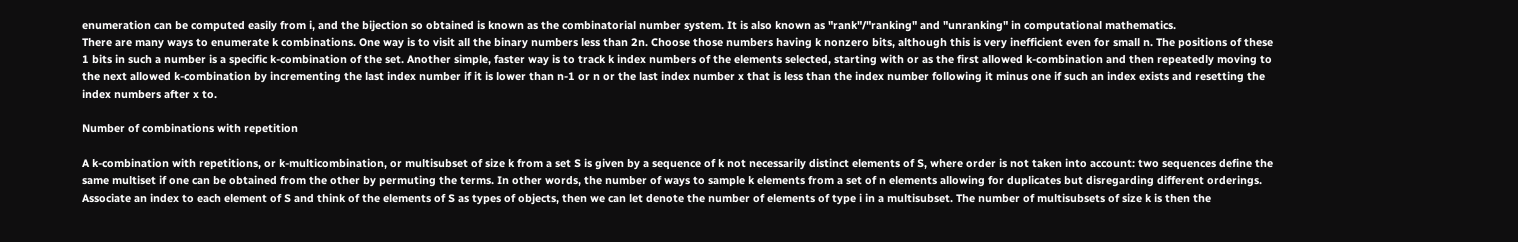enumeration can be computed easily from i, and the bijection so obtained is known as the combinatorial number system. It is also known as "rank"/"ranking" and "unranking" in computational mathematics.
There are many ways to enumerate k combinations. One way is to visit all the binary numbers less than 2n. Choose those numbers having k nonzero bits, although this is very inefficient even for small n. The positions of these 1 bits in such a number is a specific k-combination of the set. Another simple, faster way is to track k index numbers of the elements selected, starting with or as the first allowed k-combination and then repeatedly moving to the next allowed k-combination by incrementing the last index number if it is lower than n-1 or n or the last index number x that is less than the index number following it minus one if such an index exists and resetting the index numbers after x to.

Number of combinations with repetition

A k-combination with repetitions, or k-multicombination, or multisubset of size k from a set S is given by a sequence of k not necessarily distinct elements of S, where order is not taken into account: two sequences define the same multiset if one can be obtained from the other by permuting the terms. In other words, the number of ways to sample k elements from a set of n elements allowing for duplicates but disregarding different orderings. Associate an index to each element of S and think of the elements of S as types of objects, then we can let denote the number of elements of type i in a multisubset. The number of multisubsets of size k is then the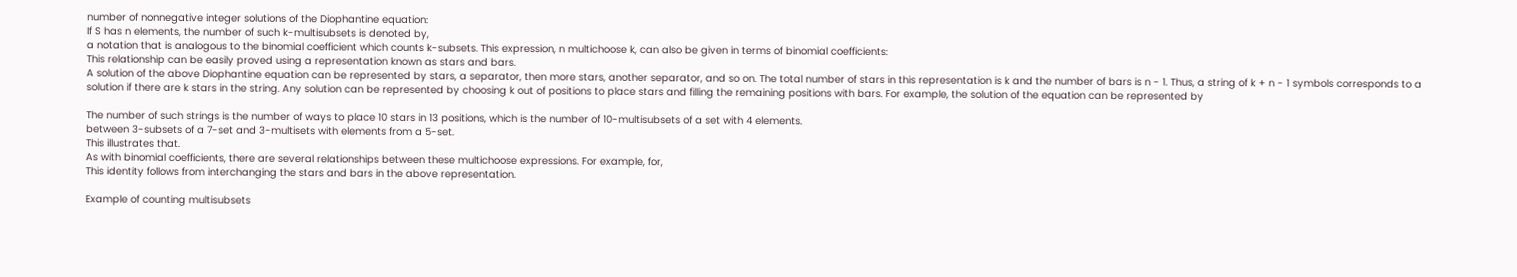number of nonnegative integer solutions of the Diophantine equation:
If S has n elements, the number of such k-multisubsets is denoted by,
a notation that is analogous to the binomial coefficient which counts k-subsets. This expression, n multichoose k, can also be given in terms of binomial coefficients:
This relationship can be easily proved using a representation known as stars and bars.
A solution of the above Diophantine equation can be represented by stars, a separator, then more stars, another separator, and so on. The total number of stars in this representation is k and the number of bars is n - 1. Thus, a string of k + n - 1 symbols corresponds to a solution if there are k stars in the string. Any solution can be represented by choosing k out of positions to place stars and filling the remaining positions with bars. For example, the solution of the equation can be represented by

The number of such strings is the number of ways to place 10 stars in 13 positions, which is the number of 10-multisubsets of a set with 4 elements.
between 3-subsets of a 7-set and 3-multisets with elements from a 5-set.
This illustrates that.
As with binomial coefficients, there are several relationships between these multichoose expressions. For example, for,
This identity follows from interchanging the stars and bars in the above representation.

Example of counting multisubsets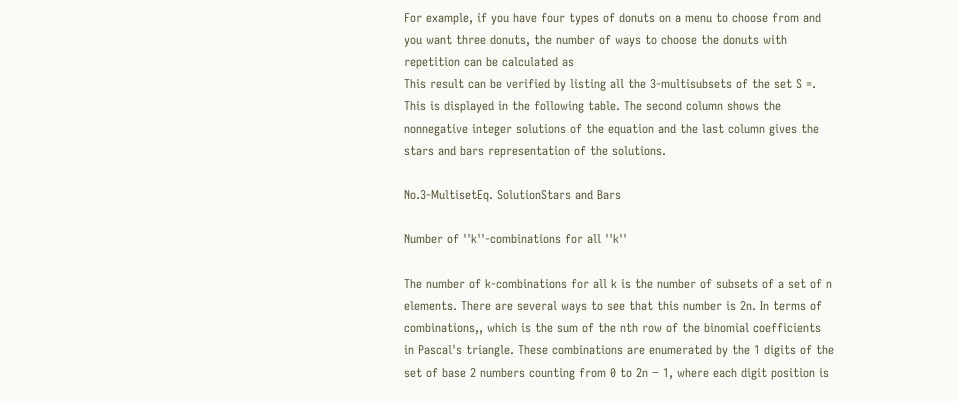For example, if you have four types of donuts on a menu to choose from and you want three donuts, the number of ways to choose the donuts with repetition can be calculated as
This result can be verified by listing all the 3-multisubsets of the set S =. This is displayed in the following table. The second column shows the nonnegative integer solutions of the equation and the last column gives the stars and bars representation of the solutions.

No.3-MultisetEq. SolutionStars and Bars

Number of ''k''-combinations for all ''k''

The number of k-combinations for all k is the number of subsets of a set of n elements. There are several ways to see that this number is 2n. In terms of combinations,, which is the sum of the nth row of the binomial coefficients in Pascal's triangle. These combinations are enumerated by the 1 digits of the set of base 2 numbers counting from 0 to 2n − 1, where each digit position is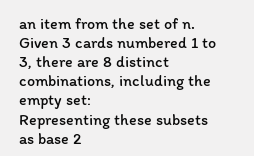an item from the set of n.
Given 3 cards numbered 1 to 3, there are 8 distinct combinations, including the empty set:
Representing these subsets as base 2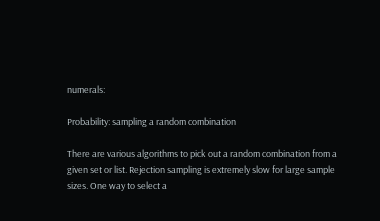numerals:

Probability: sampling a random combination

There are various algorithms to pick out a random combination from a given set or list. Rejection sampling is extremely slow for large sample sizes. One way to select a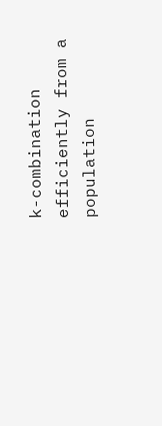k-combination efficiently from a population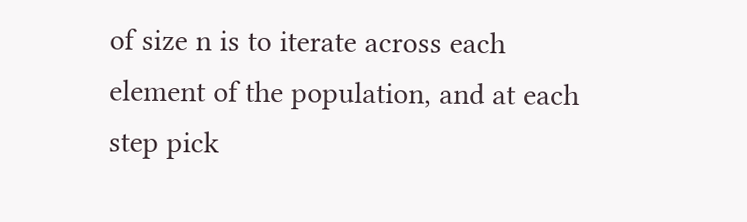of size n is to iterate across each element of the population, and at each step pick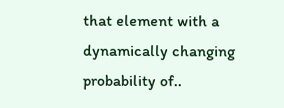that element with a dynamically changing probability of..